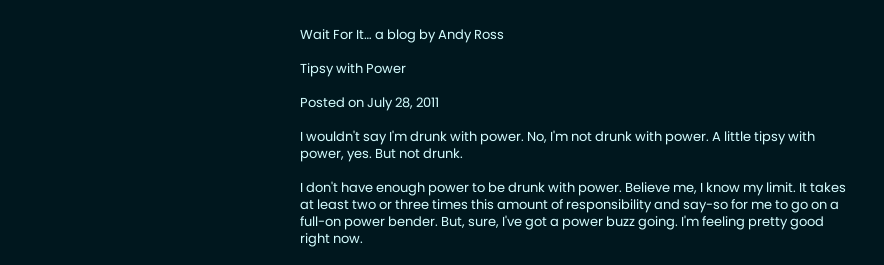Wait For It… a blog by Andy Ross

Tipsy with Power

Posted on July 28, 2011

I wouldn't say I'm drunk with power. No, I'm not drunk with power. A little tipsy with power, yes. But not drunk.

I don't have enough power to be drunk with power. Believe me, I know my limit. It takes at least two or three times this amount of responsibility and say-so for me to go on a full-on power bender. But, sure, I've got a power buzz going. I'm feeling pretty good right now.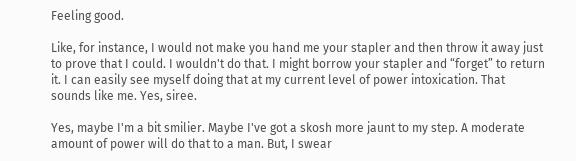Feeling good.

Like, for instance, I would not make you hand me your stapler and then throw it away just to prove that I could. I wouldn't do that. I might borrow your stapler and “forget” to return it. I can easily see myself doing that at my current level of power intoxication. That sounds like me. Yes, siree.

Yes, maybe I'm a bit smilier. Maybe I've got a skosh more jaunt to my step. A moderate amount of power will do that to a man. But, I swear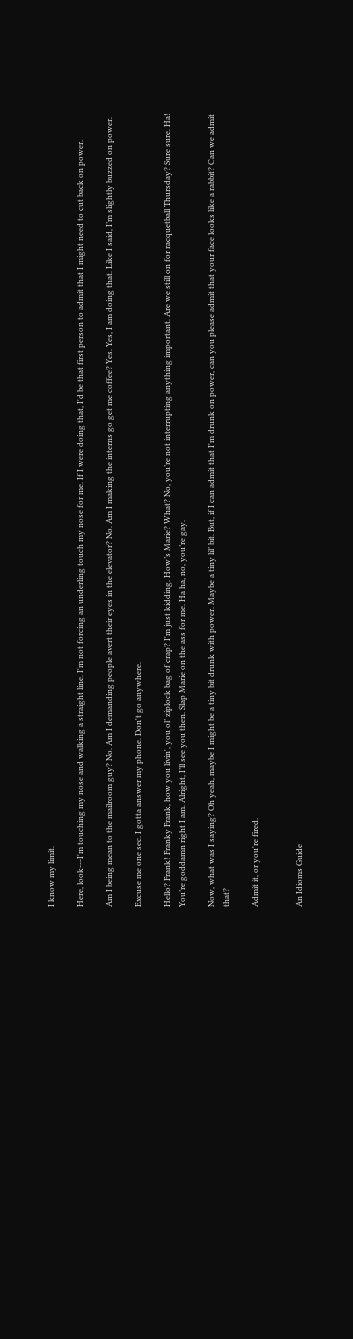I know my limit.

Here, look---I'm touching my nose and walking a straight line. I'm not forcing an underling touch my nose for me. If I were doing that, I'd be that first person to admit that I might need to cut back on power.

Am I being mean to the mailroom guy? No. Am I demanding people avert their eyes in the elevator? No. Am I making the interns go get me coffee? Yes. Yes, I am doing that. Like I said, I’m slightly buzzed on power.

Excuse me one sec. I gotta answer my phone. Don't go anywhere.

Hello? Frank! Franky Frank, how you livin', you ol’ ziplock bag of crap? I'm just kidding. How’s Marie? What? No, you’re not interrupting anything important. Are we still on for racquetball Thursday? Sure sure. Ha! You’re goddamn right I am. Alright, I’ll see you then. Slap Marie on the ass for me. Ha ha, no, you’re gay.

Now, what was I saying? Oh yeah, maybe I might be a tiny bit drunk with power. Maybe a tiny lil’ bit. But, if I can admit that I'm drunk on power, can you please admit that your face looks like a rabbit? Can we admit that?

Admit it, or you're fired.


An Idioms Guide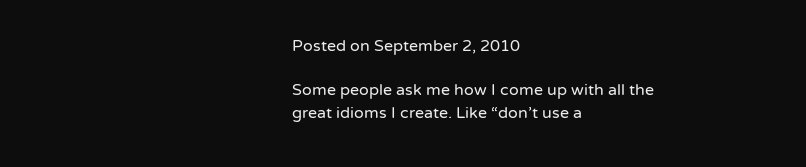Posted on September 2, 2010

Some people ask me how I come up with all the great idioms I create. Like “don’t use a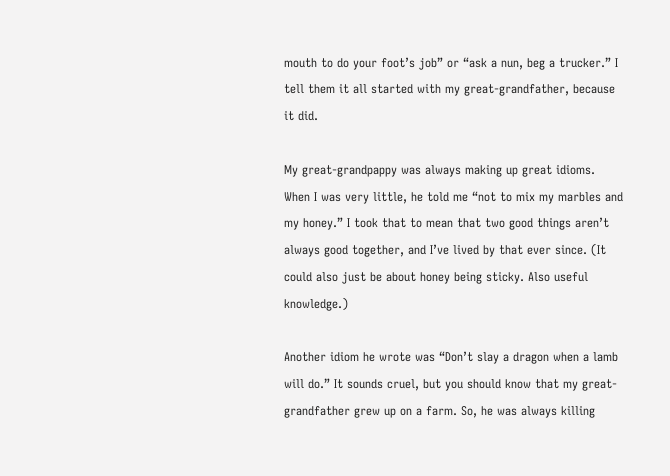mouth to do your foot’s job” or “ask a nun, beg a trucker.” I tell them it all started with my great-grandfather, because it did.

My great-grandpappy was always making up great idioms. When I was very little, he told me “not to mix my marbles and my honey.” I took that to mean that two good things aren’t always good together, and I’ve lived by that ever since. (It could also just be about honey being sticky. Also useful knowledge.)

Another idiom he wrote was “Don’t slay a dragon when a lamb will do.” It sounds cruel, but you should know that my great-grandfather grew up on a farm. So, he was always killing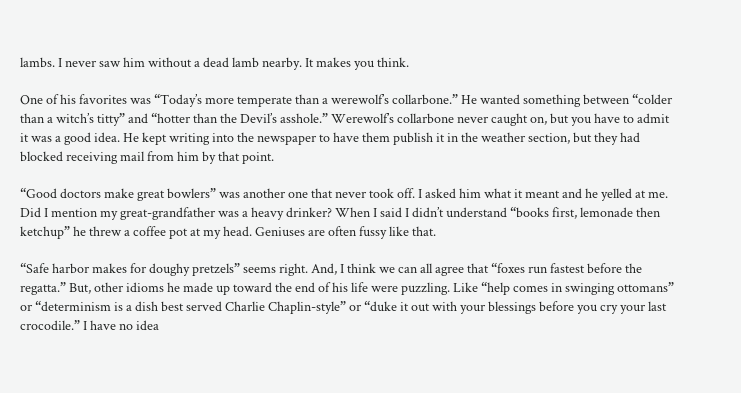lambs. I never saw him without a dead lamb nearby. It makes you think.

One of his favorites was “Today’s more temperate than a werewolf’s collarbone.” He wanted something between “colder than a witch’s titty” and “hotter than the Devil’s asshole.” Werewolf’s collarbone never caught on, but you have to admit it was a good idea. He kept writing into the newspaper to have them publish it in the weather section, but they had blocked receiving mail from him by that point.

“Good doctors make great bowlers” was another one that never took off. I asked him what it meant and he yelled at me. Did I mention my great-grandfather was a heavy drinker? When I said I didn’t understand “books first, lemonade then ketchup” he threw a coffee pot at my head. Geniuses are often fussy like that.

“Safe harbor makes for doughy pretzels” seems right. And, I think we can all agree that “foxes run fastest before the regatta.” But, other idioms he made up toward the end of his life were puzzling. Like “help comes in swinging ottomans” or “determinism is a dish best served Charlie Chaplin-style” or “duke it out with your blessings before you cry your last crocodile.” I have no idea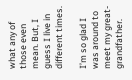what any of those even mean. But, I guess I live in different times.

I’m so glad I was around to meet my great-grandfather.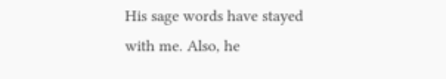His sage words have stayed with me. Also, he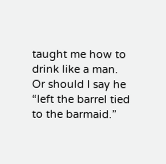taught me how to drink like a man. Or should I say he “left the barrel tied to the barmaid.”